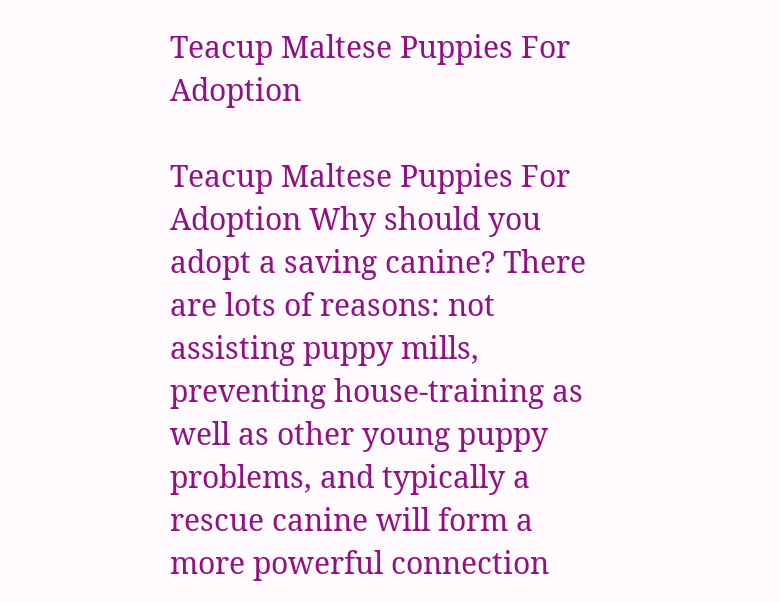Teacup Maltese Puppies For Adoption

Teacup Maltese Puppies For Adoption Why should you adopt a saving canine? There are lots of reasons: not assisting puppy mills, preventing house-training as well as other young puppy problems, and typically a rescue canine will form a more powerful connection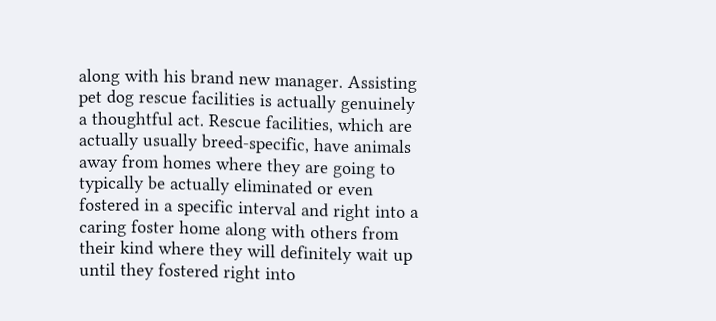along with his brand new manager. Assisting pet dog rescue facilities is actually genuinely a thoughtful act. Rescue facilities, which are actually usually breed-specific, have animals away from homes where they are going to typically be actually eliminated or even fostered in a specific interval and right into a caring foster home along with others from their kind where they will definitely wait up until they fostered right into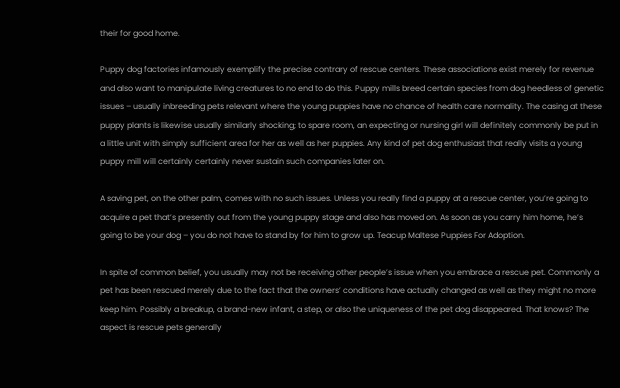their for good home.

Puppy dog factories infamously exemplify the precise contrary of rescue centers. These associations exist merely for revenue and also want to manipulate living creatures to no end to do this. Puppy mills breed certain species from dog heedless of genetic issues – usually inbreeding pets relevant where the young puppies have no chance of health care normality. The casing at these puppy plants is likewise usually similarly shocking; to spare room, an expecting or nursing girl will definitely commonly be put in a little unit with simply sufficient area for her as well as her puppies. Any kind of pet dog enthusiast that really visits a young puppy mill will certainly certainly never sustain such companies later on.

A saving pet, on the other palm, comes with no such issues. Unless you really find a puppy at a rescue center, you’re going to acquire a pet that’s presently out from the young puppy stage and also has moved on. As soon as you carry him home, he’s going to be your dog – you do not have to stand by for him to grow up. Teacup Maltese Puppies For Adoption.

In spite of common belief, you usually may not be receiving other people’s issue when you embrace a rescue pet. Commonly a pet has been rescued merely due to the fact that the owners’ conditions have actually changed as well as they might no more keep him. Possibly a breakup, a brand-new infant, a step, or also the uniqueness of the pet dog disappeared. That knows? The aspect is rescue pets generally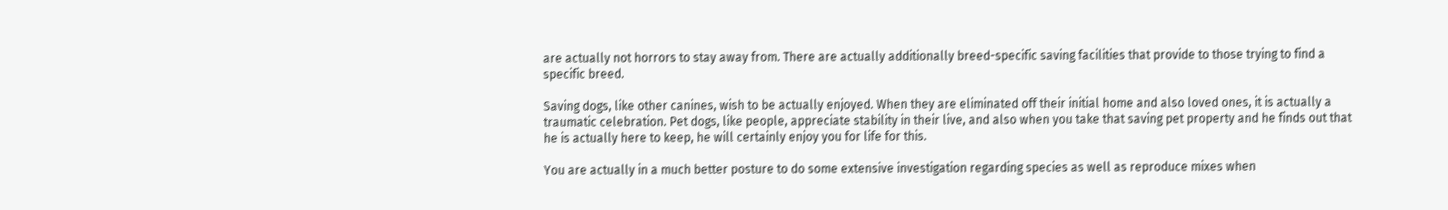are actually not horrors to stay away from. There are actually additionally breed-specific saving facilities that provide to those trying to find a specific breed.

Saving dogs, like other canines, wish to be actually enjoyed. When they are eliminated off their initial home and also loved ones, it is actually a traumatic celebration. Pet dogs, like people, appreciate stability in their live, and also when you take that saving pet property and he finds out that he is actually here to keep, he will certainly enjoy you for life for this.

You are actually in a much better posture to do some extensive investigation regarding species as well as reproduce mixes when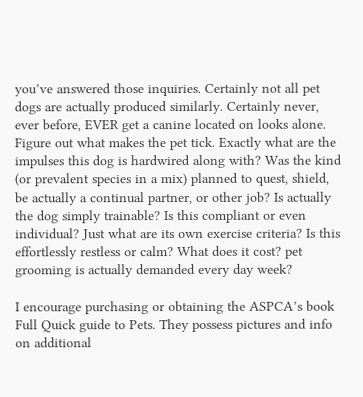you’ve answered those inquiries. Certainly not all pet dogs are actually produced similarly. Certainly never, ever before, EVER get a canine located on looks alone. Figure out what makes the pet tick. Exactly what are the impulses this dog is hardwired along with? Was the kind (or prevalent species in a mix) planned to quest, shield, be actually a continual partner, or other job? Is actually the dog simply trainable? Is this compliant or even individual? Just what are its own exercise criteria? Is this effortlessly restless or calm? What does it cost? pet grooming is actually demanded every day week?

I encourage purchasing or obtaining the ASPCA’s book Full Quick guide to Pets. They possess pictures and info on additional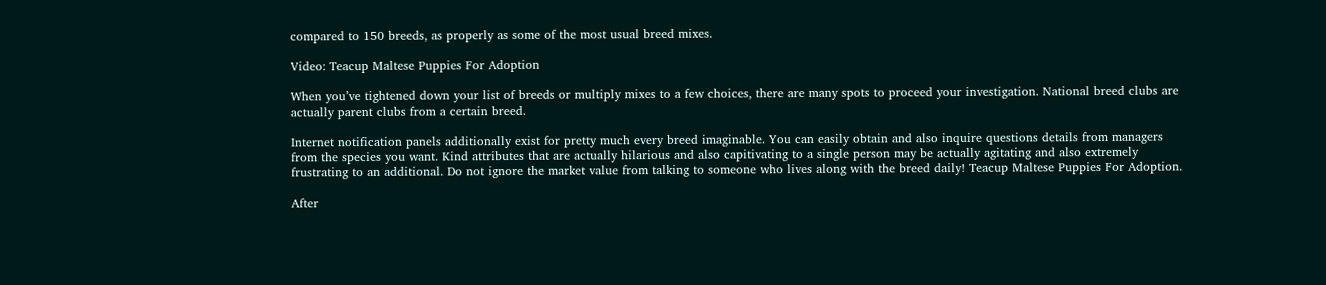compared to 150 breeds, as properly as some of the most usual breed mixes.

Video: Teacup Maltese Puppies For Adoption

When you’ve tightened down your list of breeds or multiply mixes to a few choices, there are many spots to proceed your investigation. National breed clubs are actually parent clubs from a certain breed.

Internet notification panels additionally exist for pretty much every breed imaginable. You can easily obtain and also inquire questions details from managers from the species you want. Kind attributes that are actually hilarious and also capitivating to a single person may be actually agitating and also extremely frustrating to an additional. Do not ignore the market value from talking to someone who lives along with the breed daily! Teacup Maltese Puppies For Adoption.

After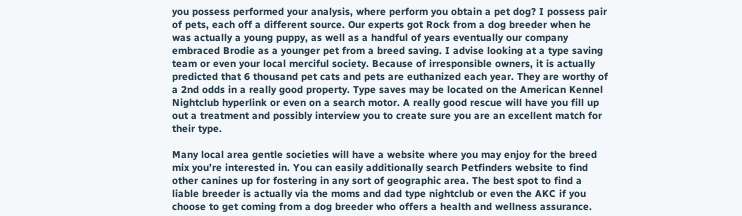you possess performed your analysis, where perform you obtain a pet dog? I possess pair of pets, each off a different source. Our experts got Rock from a dog breeder when he was actually a young puppy, as well as a handful of years eventually our company embraced Brodie as a younger pet from a breed saving. I advise looking at a type saving team or even your local merciful society. Because of irresponsible owners, it is actually predicted that 6 thousand pet cats and pets are euthanized each year. They are worthy of a 2nd odds in a really good property. Type saves may be located on the American Kennel Nightclub hyperlink or even on a search motor. A really good rescue will have you fill up out a treatment and possibly interview you to create sure you are an excellent match for their type.

Many local area gentle societies will have a website where you may enjoy for the breed mix you’re interested in. You can easily additionally search Petfinders website to find other canines up for fostering in any sort of geographic area. The best spot to find a liable breeder is actually via the moms and dad type nightclub or even the AKC if you choose to get coming from a dog breeder who offers a health and wellness assurance.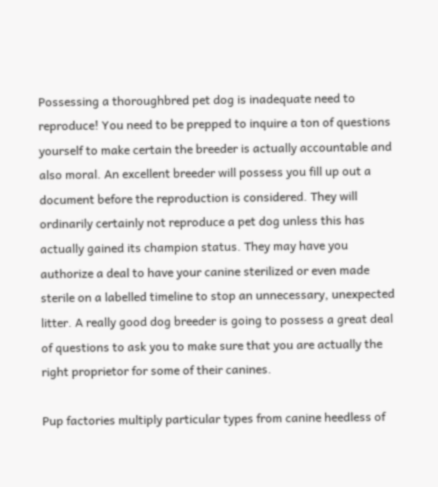Possessing a thoroughbred pet dog is inadequate need to reproduce! You need to be prepped to inquire a ton of questions yourself to make certain the breeder is actually accountable and also moral. An excellent breeder will possess you fill up out a document before the reproduction is considered. They will ordinarily certainly not reproduce a pet dog unless this has actually gained its champion status. They may have you authorize a deal to have your canine sterilized or even made sterile on a labelled timeline to stop an unnecessary, unexpected litter. A really good dog breeder is going to possess a great deal of questions to ask you to make sure that you are actually the right proprietor for some of their canines.

Pup factories multiply particular types from canine heedless of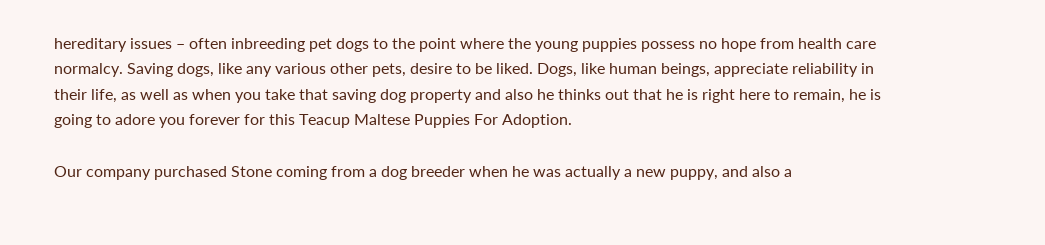hereditary issues – often inbreeding pet dogs to the point where the young puppies possess no hope from health care normalcy. Saving dogs, like any various other pets, desire to be liked. Dogs, like human beings, appreciate reliability in their life, as well as when you take that saving dog property and also he thinks out that he is right here to remain, he is going to adore you forever for this Teacup Maltese Puppies For Adoption.

Our company purchased Stone coming from a dog breeder when he was actually a new puppy, and also a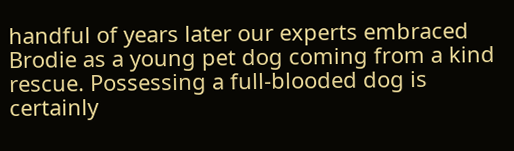handful of years later our experts embraced Brodie as a young pet dog coming from a kind rescue. Possessing a full-blooded dog is certainly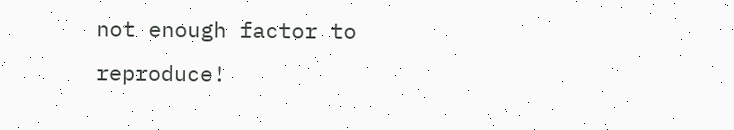not enough factor to reproduce!